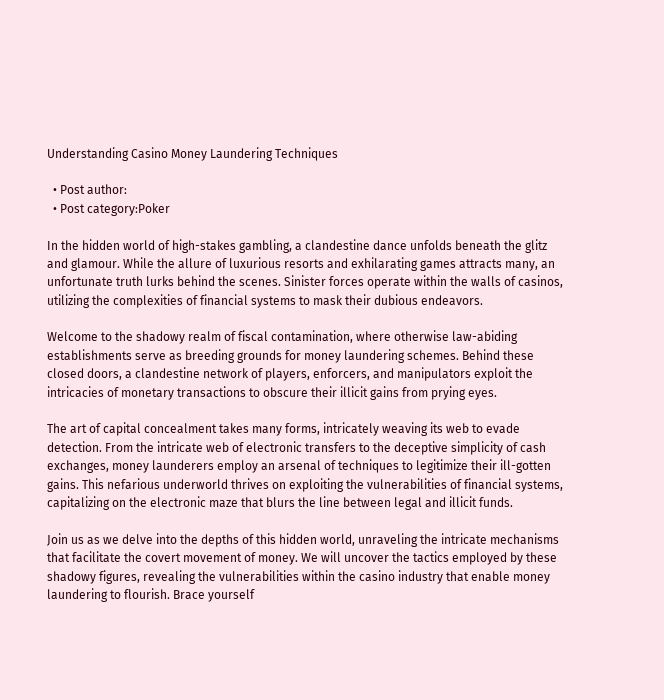Understanding Casino Money Laundering Techniques

  • Post author:
  • Post category:Poker

In the hidden world of high-stakes gambling, a clandestine dance unfolds beneath the glitz and glamour. While the allure of luxurious resorts and exhilarating games attracts many, an unfortunate truth lurks behind the scenes. Sinister forces operate within the walls of casinos, utilizing the complexities of financial systems to mask their dubious endeavors.

Welcome to the shadowy realm of fiscal contamination, where otherwise law-abiding establishments serve as breeding grounds for money laundering schemes. Behind these closed doors, a clandestine network of players, enforcers, and manipulators exploit the intricacies of monetary transactions to obscure their illicit gains from prying eyes.

The art of capital concealment takes many forms, intricately weaving its web to evade detection. From the intricate web of electronic transfers to the deceptive simplicity of cash exchanges, money launderers employ an arsenal of techniques to legitimize their ill-gotten gains. This nefarious underworld thrives on exploiting the vulnerabilities of financial systems, capitalizing on the electronic maze that blurs the line between legal and illicit funds.

Join us as we delve into the depths of this hidden world, unraveling the intricate mechanisms that facilitate the covert movement of money. We will uncover the tactics employed by these shadowy figures, revealing the vulnerabilities within the casino industry that enable money laundering to flourish. Brace yourself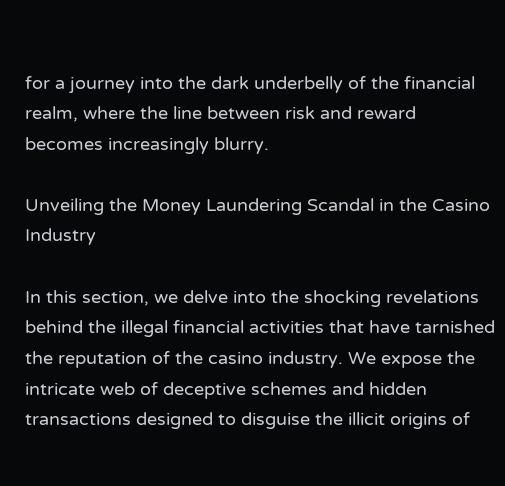for a journey into the dark underbelly of the financial realm, where the line between risk and reward becomes increasingly blurry.

Unveiling the Money Laundering Scandal in the Casino Industry

In this section, we delve into the shocking revelations behind the illegal financial activities that have tarnished the reputation of the casino industry. We expose the intricate web of deceptive schemes and hidden transactions designed to disguise the illicit origins of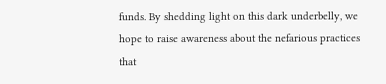funds. By shedding light on this dark underbelly, we hope to raise awareness about the nefarious practices that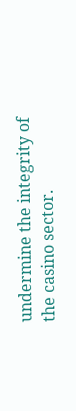undermine the integrity of the casino sector.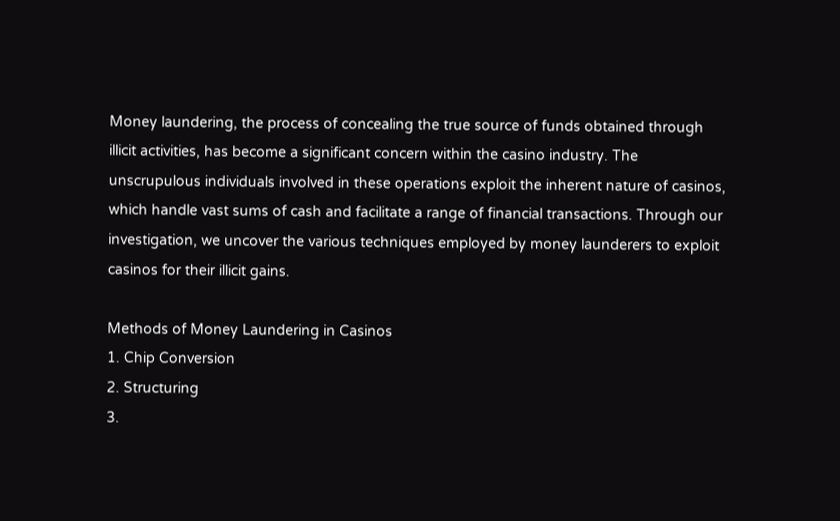Money laundering, the process of concealing the true source of funds obtained through illicit activities, has become a significant concern within the casino industry. The unscrupulous individuals involved in these operations exploit the inherent nature of casinos, which handle vast sums of cash and facilitate a range of financial transactions. Through our investigation, we uncover the various techniques employed by money launderers to exploit casinos for their illicit gains.

Methods of Money Laundering in Casinos
1. Chip Conversion
2. Structuring
3.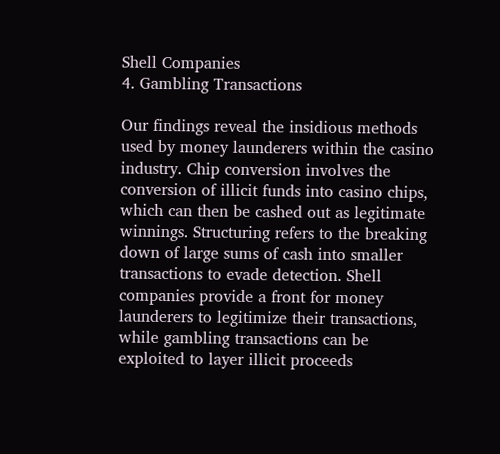Shell Companies
4. Gambling Transactions

Our findings reveal the insidious methods used by money launderers within the casino industry. Chip conversion involves the conversion of illicit funds into casino chips, which can then be cashed out as legitimate winnings. Structuring refers to the breaking down of large sums of cash into smaller transactions to evade detection. Shell companies provide a front for money launderers to legitimize their transactions, while gambling transactions can be exploited to layer illicit proceeds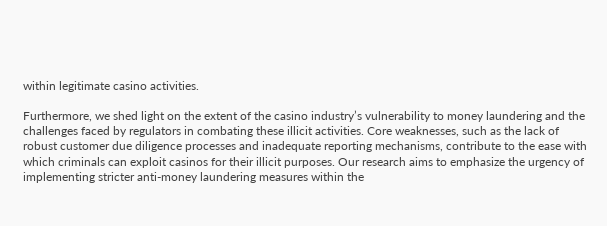within legitimate casino activities.

Furthermore, we shed light on the extent of the casino industry’s vulnerability to money laundering and the challenges faced by regulators in combating these illicit activities. Core weaknesses, such as the lack of robust customer due diligence processes and inadequate reporting mechanisms, contribute to the ease with which criminals can exploit casinos for their illicit purposes. Our research aims to emphasize the urgency of implementing stricter anti-money laundering measures within the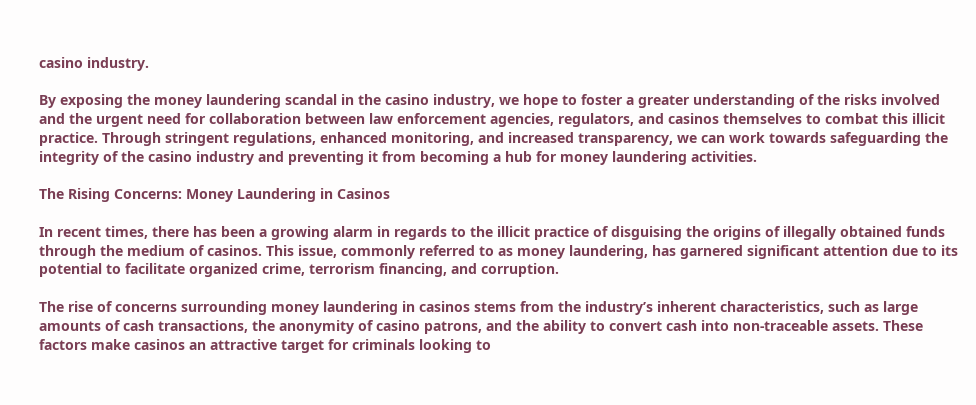casino industry.

By exposing the money laundering scandal in the casino industry, we hope to foster a greater understanding of the risks involved and the urgent need for collaboration between law enforcement agencies, regulators, and casinos themselves to combat this illicit practice. Through stringent regulations, enhanced monitoring, and increased transparency, we can work towards safeguarding the integrity of the casino industry and preventing it from becoming a hub for money laundering activities.

The Rising Concerns: Money Laundering in Casinos

In recent times, there has been a growing alarm in regards to the illicit practice of disguising the origins of illegally obtained funds through the medium of casinos. This issue, commonly referred to as money laundering, has garnered significant attention due to its potential to facilitate organized crime, terrorism financing, and corruption.

The rise of concerns surrounding money laundering in casinos stems from the industry’s inherent characteristics, such as large amounts of cash transactions, the anonymity of casino patrons, and the ability to convert cash into non-traceable assets. These factors make casinos an attractive target for criminals looking to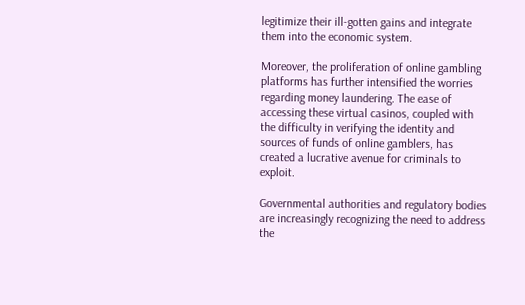legitimize their ill-gotten gains and integrate them into the economic system.

Moreover, the proliferation of online gambling platforms has further intensified the worries regarding money laundering. The ease of accessing these virtual casinos, coupled with the difficulty in verifying the identity and sources of funds of online gamblers, has created a lucrative avenue for criminals to exploit.

Governmental authorities and regulatory bodies are increasingly recognizing the need to address the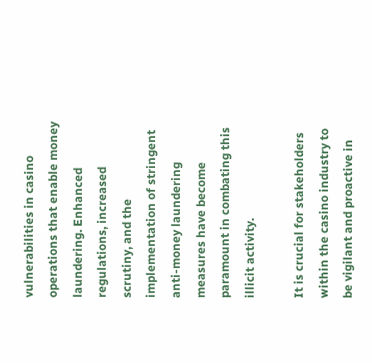vulnerabilities in casino operations that enable money laundering. Enhanced regulations, increased scrutiny, and the implementation of stringent anti-money laundering measures have become paramount in combating this illicit activity.

It is crucial for stakeholders within the casino industry to be vigilant and proactive in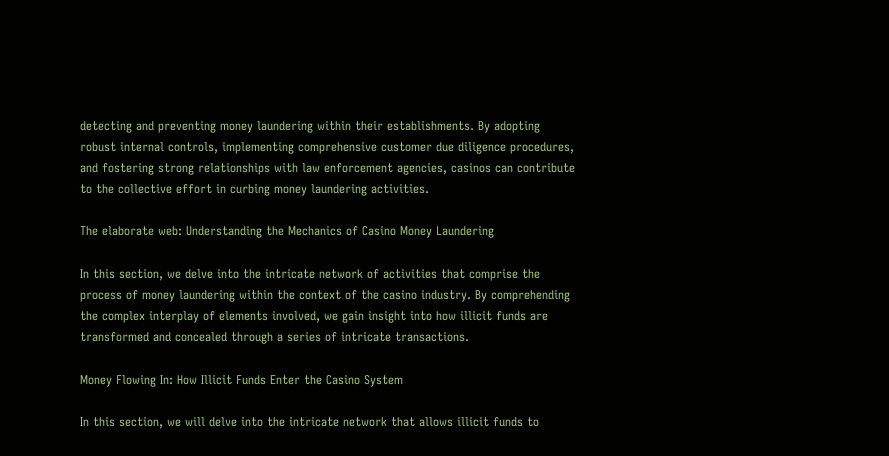detecting and preventing money laundering within their establishments. By adopting robust internal controls, implementing comprehensive customer due diligence procedures, and fostering strong relationships with law enforcement agencies, casinos can contribute to the collective effort in curbing money laundering activities.

The elaborate web: Understanding the Mechanics of Casino Money Laundering

In this section, we delve into the intricate network of activities that comprise the process of money laundering within the context of the casino industry. By comprehending the complex interplay of elements involved, we gain insight into how illicit funds are transformed and concealed through a series of intricate transactions.

Money Flowing In: How Illicit Funds Enter the Casino System

In this section, we will delve into the intricate network that allows illicit funds to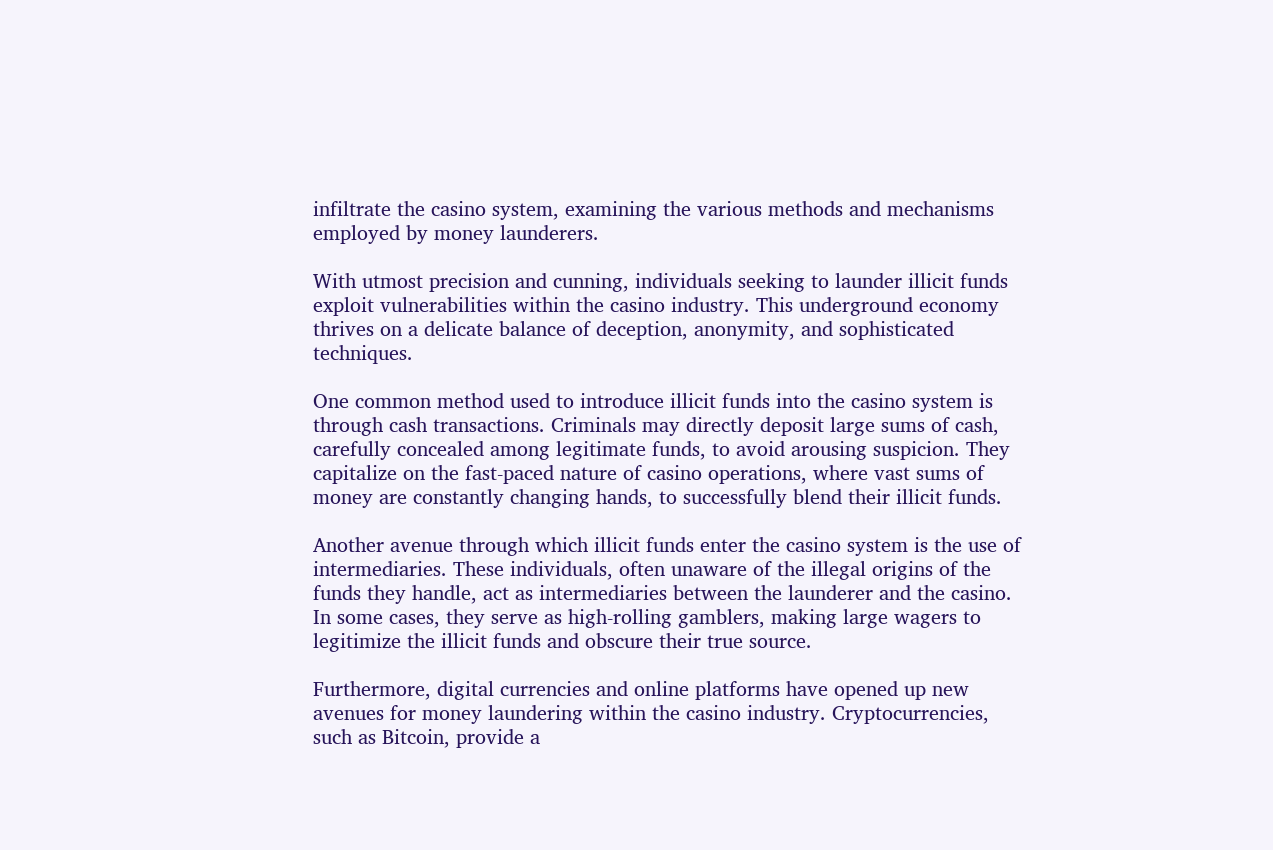infiltrate the casino system, examining the various methods and mechanisms employed by money launderers.

With utmost precision and cunning, individuals seeking to launder illicit funds exploit vulnerabilities within the casino industry. This underground economy thrives on a delicate balance of deception, anonymity, and sophisticated techniques.

One common method used to introduce illicit funds into the casino system is through cash transactions. Criminals may directly deposit large sums of cash, carefully concealed among legitimate funds, to avoid arousing suspicion. They capitalize on the fast-paced nature of casino operations, where vast sums of money are constantly changing hands, to successfully blend their illicit funds.

Another avenue through which illicit funds enter the casino system is the use of intermediaries. These individuals, often unaware of the illegal origins of the funds they handle, act as intermediaries between the launderer and the casino. In some cases, they serve as high-rolling gamblers, making large wagers to legitimize the illicit funds and obscure their true source.

Furthermore, digital currencies and online platforms have opened up new avenues for money laundering within the casino industry. Cryptocurrencies, such as Bitcoin, provide a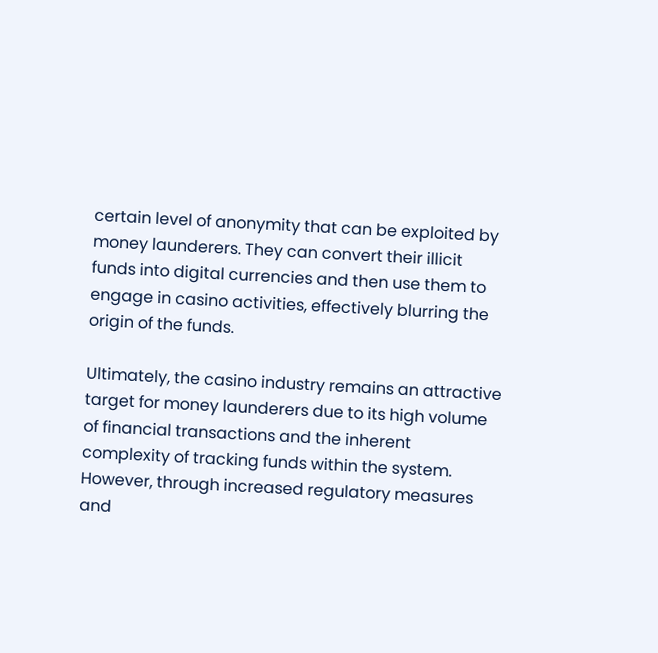certain level of anonymity that can be exploited by money launderers. They can convert their illicit funds into digital currencies and then use them to engage in casino activities, effectively blurring the origin of the funds.

Ultimately, the casino industry remains an attractive target for money launderers due to its high volume of financial transactions and the inherent complexity of tracking funds within the system. However, through increased regulatory measures and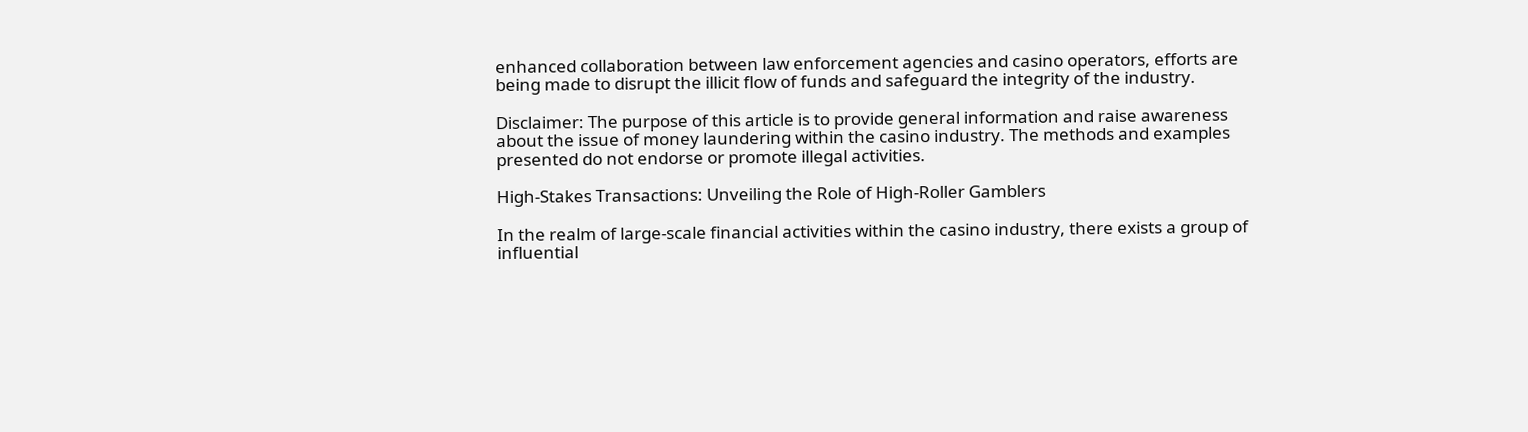enhanced collaboration between law enforcement agencies and casino operators, efforts are being made to disrupt the illicit flow of funds and safeguard the integrity of the industry.

Disclaimer: The purpose of this article is to provide general information and raise awareness about the issue of money laundering within the casino industry. The methods and examples presented do not endorse or promote illegal activities.

High-Stakes Transactions: Unveiling the Role of High-Roller Gamblers

In the realm of large-scale financial activities within the casino industry, there exists a group of influential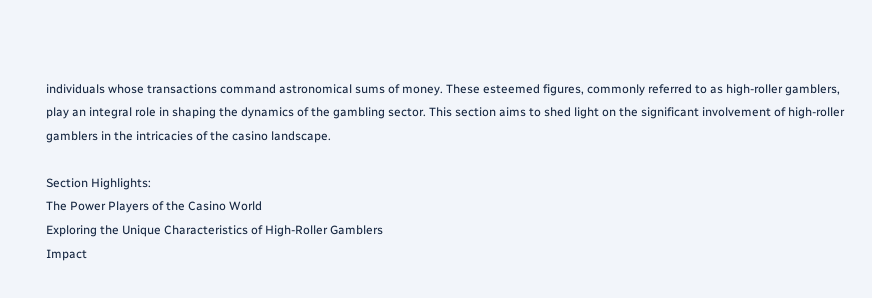individuals whose transactions command astronomical sums of money. These esteemed figures, commonly referred to as high-roller gamblers, play an integral role in shaping the dynamics of the gambling sector. This section aims to shed light on the significant involvement of high-roller gamblers in the intricacies of the casino landscape.

Section Highlights:
The Power Players of the Casino World
Exploring the Unique Characteristics of High-Roller Gamblers
Impact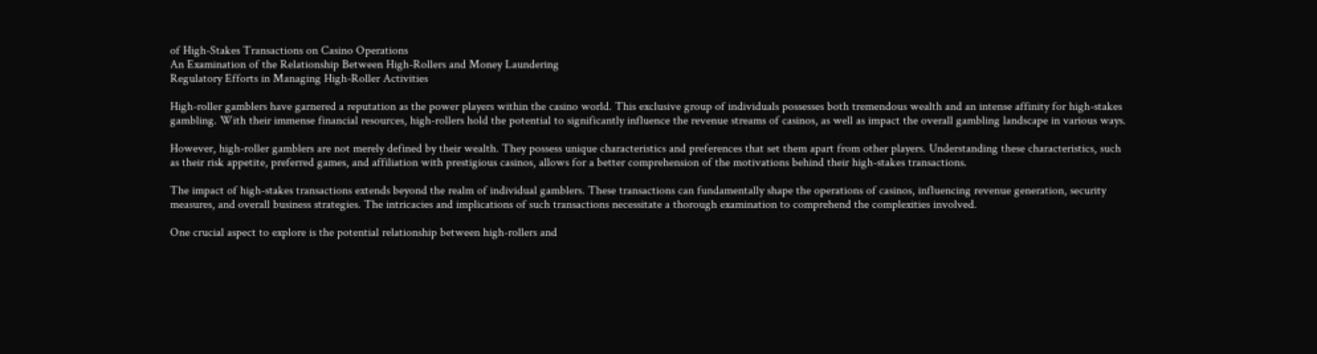of High-Stakes Transactions on Casino Operations
An Examination of the Relationship Between High-Rollers and Money Laundering
Regulatory Efforts in Managing High-Roller Activities

High-roller gamblers have garnered a reputation as the power players within the casino world. This exclusive group of individuals possesses both tremendous wealth and an intense affinity for high-stakes gambling. With their immense financial resources, high-rollers hold the potential to significantly influence the revenue streams of casinos, as well as impact the overall gambling landscape in various ways.

However, high-roller gamblers are not merely defined by their wealth. They possess unique characteristics and preferences that set them apart from other players. Understanding these characteristics, such as their risk appetite, preferred games, and affiliation with prestigious casinos, allows for a better comprehension of the motivations behind their high-stakes transactions.

The impact of high-stakes transactions extends beyond the realm of individual gamblers. These transactions can fundamentally shape the operations of casinos, influencing revenue generation, security measures, and overall business strategies. The intricacies and implications of such transactions necessitate a thorough examination to comprehend the complexities involved.

One crucial aspect to explore is the potential relationship between high-rollers and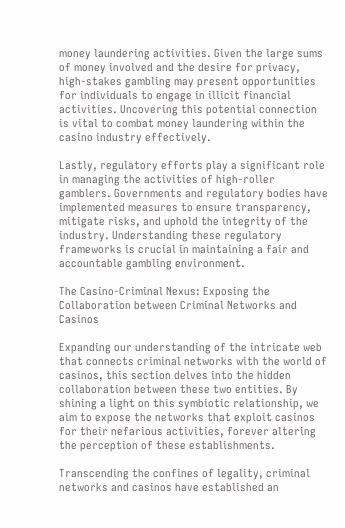money laundering activities. Given the large sums of money involved and the desire for privacy, high-stakes gambling may present opportunities for individuals to engage in illicit financial activities. Uncovering this potential connection is vital to combat money laundering within the casino industry effectively.

Lastly, regulatory efforts play a significant role in managing the activities of high-roller gamblers. Governments and regulatory bodies have implemented measures to ensure transparency, mitigate risks, and uphold the integrity of the industry. Understanding these regulatory frameworks is crucial in maintaining a fair and accountable gambling environment.

The Casino-Criminal Nexus: Exposing the Collaboration between Criminal Networks and Casinos

Expanding our understanding of the intricate web that connects criminal networks with the world of casinos, this section delves into the hidden collaboration between these two entities. By shining a light on this symbiotic relationship, we aim to expose the networks that exploit casinos for their nefarious activities, forever altering the perception of these establishments.

Transcending the confines of legality, criminal networks and casinos have established an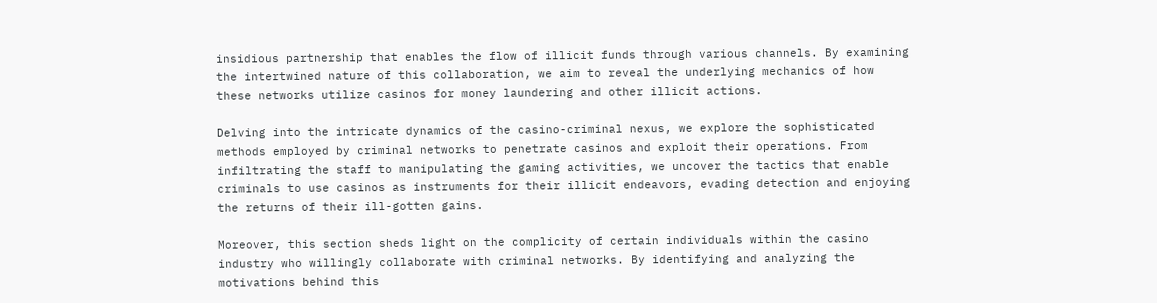insidious partnership that enables the flow of illicit funds through various channels. By examining the intertwined nature of this collaboration, we aim to reveal the underlying mechanics of how these networks utilize casinos for money laundering and other illicit actions.

Delving into the intricate dynamics of the casino-criminal nexus, we explore the sophisticated methods employed by criminal networks to penetrate casinos and exploit their operations. From infiltrating the staff to manipulating the gaming activities, we uncover the tactics that enable criminals to use casinos as instruments for their illicit endeavors, evading detection and enjoying the returns of their ill-gotten gains.

Moreover, this section sheds light on the complicity of certain individuals within the casino industry who willingly collaborate with criminal networks. By identifying and analyzing the motivations behind this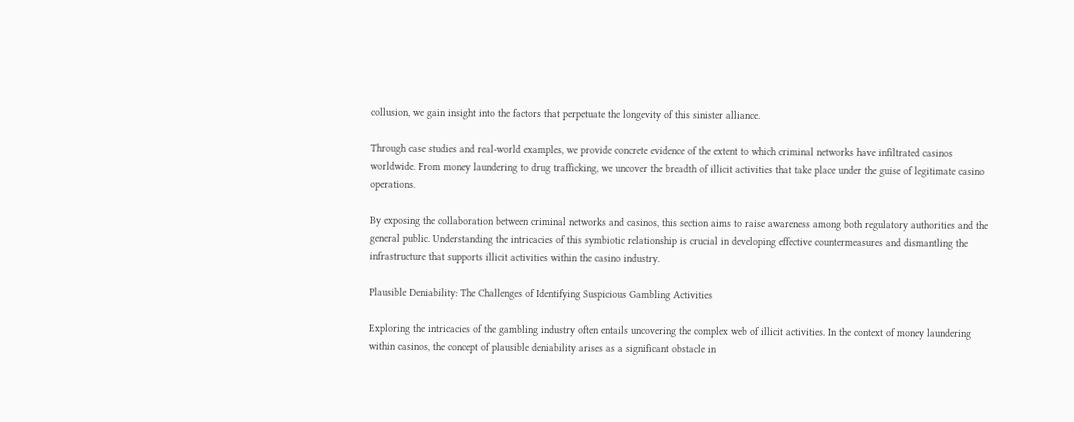collusion, we gain insight into the factors that perpetuate the longevity of this sinister alliance.

Through case studies and real-world examples, we provide concrete evidence of the extent to which criminal networks have infiltrated casinos worldwide. From money laundering to drug trafficking, we uncover the breadth of illicit activities that take place under the guise of legitimate casino operations.

By exposing the collaboration between criminal networks and casinos, this section aims to raise awareness among both regulatory authorities and the general public. Understanding the intricacies of this symbiotic relationship is crucial in developing effective countermeasures and dismantling the infrastructure that supports illicit activities within the casino industry.

Plausible Deniability: The Challenges of Identifying Suspicious Gambling Activities

Exploring the intricacies of the gambling industry often entails uncovering the complex web of illicit activities. In the context of money laundering within casinos, the concept of plausible deniability arises as a significant obstacle in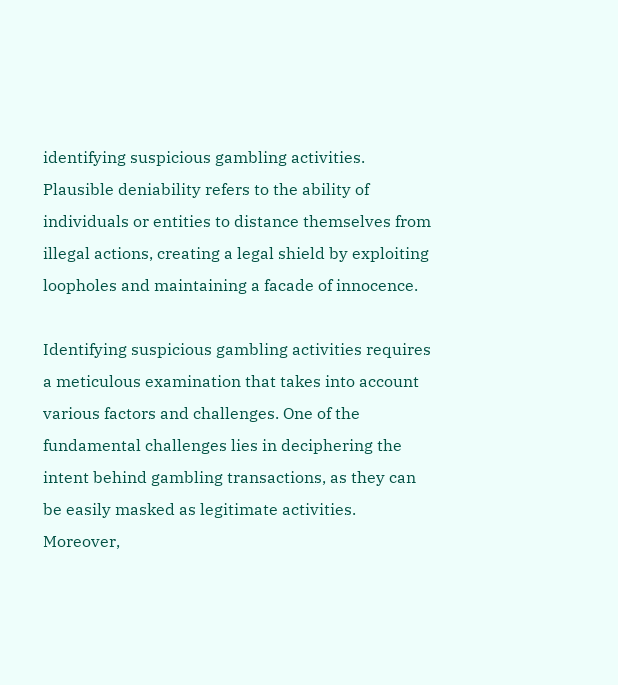identifying suspicious gambling activities. Plausible deniability refers to the ability of individuals or entities to distance themselves from illegal actions, creating a legal shield by exploiting loopholes and maintaining a facade of innocence.

Identifying suspicious gambling activities requires a meticulous examination that takes into account various factors and challenges. One of the fundamental challenges lies in deciphering the intent behind gambling transactions, as they can be easily masked as legitimate activities. Moreover,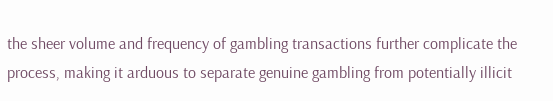the sheer volume and frequency of gambling transactions further complicate the process, making it arduous to separate genuine gambling from potentially illicit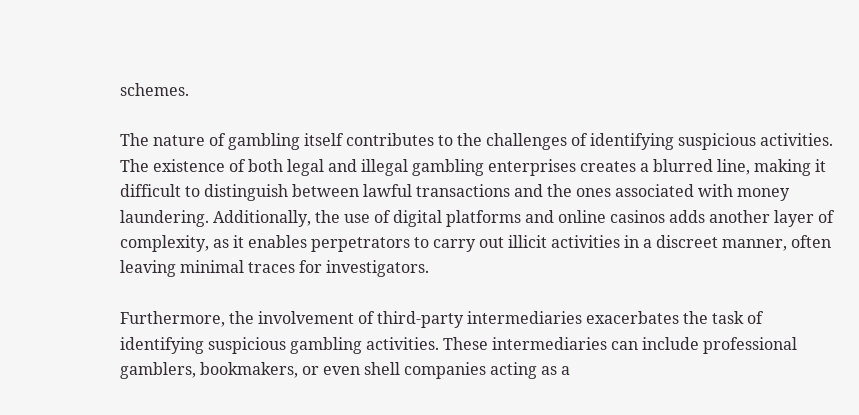schemes.

The nature of gambling itself contributes to the challenges of identifying suspicious activities. The existence of both legal and illegal gambling enterprises creates a blurred line, making it difficult to distinguish between lawful transactions and the ones associated with money laundering. Additionally, the use of digital platforms and online casinos adds another layer of complexity, as it enables perpetrators to carry out illicit activities in a discreet manner, often leaving minimal traces for investigators.

Furthermore, the involvement of third-party intermediaries exacerbates the task of identifying suspicious gambling activities. These intermediaries can include professional gamblers, bookmakers, or even shell companies acting as a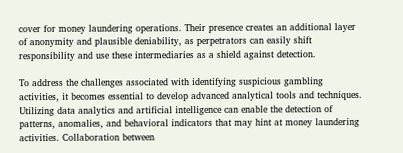cover for money laundering operations. Their presence creates an additional layer of anonymity and plausible deniability, as perpetrators can easily shift responsibility and use these intermediaries as a shield against detection.

To address the challenges associated with identifying suspicious gambling activities, it becomes essential to develop advanced analytical tools and techniques. Utilizing data analytics and artificial intelligence can enable the detection of patterns, anomalies, and behavioral indicators that may hint at money laundering activities. Collaboration between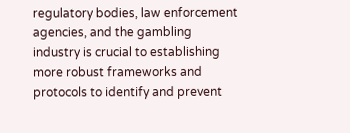regulatory bodies, law enforcement agencies, and the gambling industry is crucial to establishing more robust frameworks and protocols to identify and prevent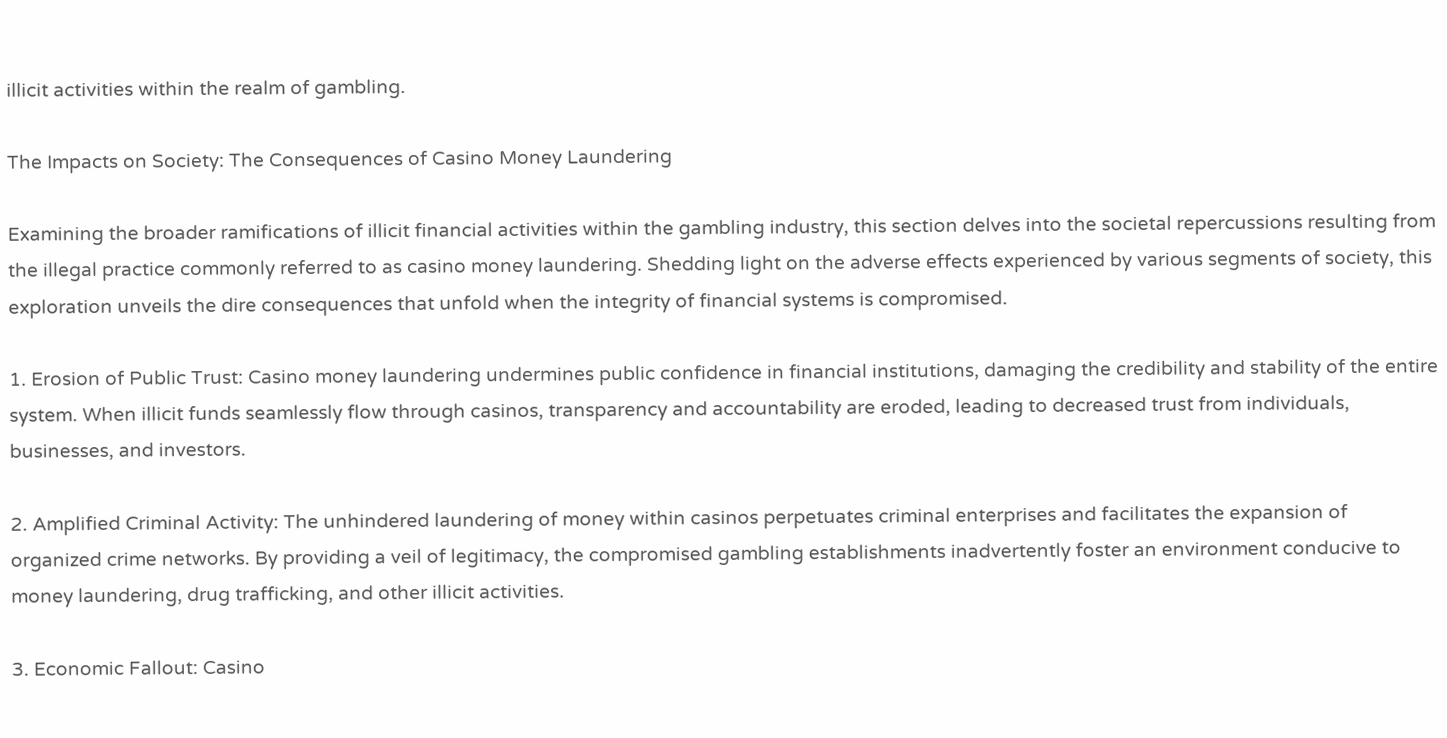illicit activities within the realm of gambling.

The Impacts on Society: The Consequences of Casino Money Laundering

Examining the broader ramifications of illicit financial activities within the gambling industry, this section delves into the societal repercussions resulting from the illegal practice commonly referred to as casino money laundering. Shedding light on the adverse effects experienced by various segments of society, this exploration unveils the dire consequences that unfold when the integrity of financial systems is compromised.

1. Erosion of Public Trust: Casino money laundering undermines public confidence in financial institutions, damaging the credibility and stability of the entire system. When illicit funds seamlessly flow through casinos, transparency and accountability are eroded, leading to decreased trust from individuals, businesses, and investors.

2. Amplified Criminal Activity: The unhindered laundering of money within casinos perpetuates criminal enterprises and facilitates the expansion of organized crime networks. By providing a veil of legitimacy, the compromised gambling establishments inadvertently foster an environment conducive to money laundering, drug trafficking, and other illicit activities.

3. Economic Fallout: Casino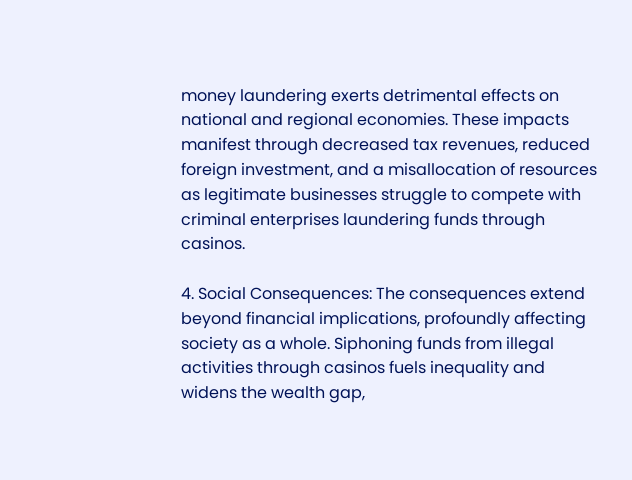money laundering exerts detrimental effects on national and regional economies. These impacts manifest through decreased tax revenues, reduced foreign investment, and a misallocation of resources as legitimate businesses struggle to compete with criminal enterprises laundering funds through casinos.

4. Social Consequences: The consequences extend beyond financial implications, profoundly affecting society as a whole. Siphoning funds from illegal activities through casinos fuels inequality and widens the wealth gap,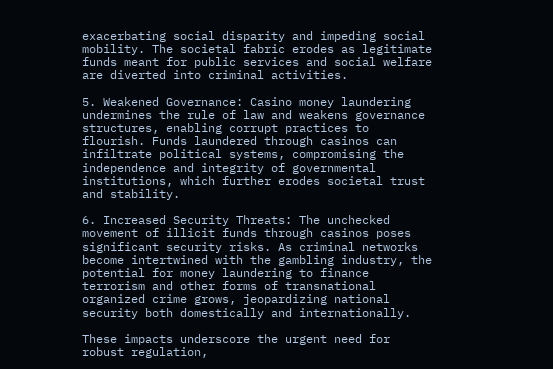exacerbating social disparity and impeding social mobility. The societal fabric erodes as legitimate funds meant for public services and social welfare are diverted into criminal activities.

5. Weakened Governance: Casino money laundering undermines the rule of law and weakens governance structures, enabling corrupt practices to flourish. Funds laundered through casinos can infiltrate political systems, compromising the independence and integrity of governmental institutions, which further erodes societal trust and stability.

6. Increased Security Threats: The unchecked movement of illicit funds through casinos poses significant security risks. As criminal networks become intertwined with the gambling industry, the potential for money laundering to finance terrorism and other forms of transnational organized crime grows, jeopardizing national security both domestically and internationally.

These impacts underscore the urgent need for robust regulation,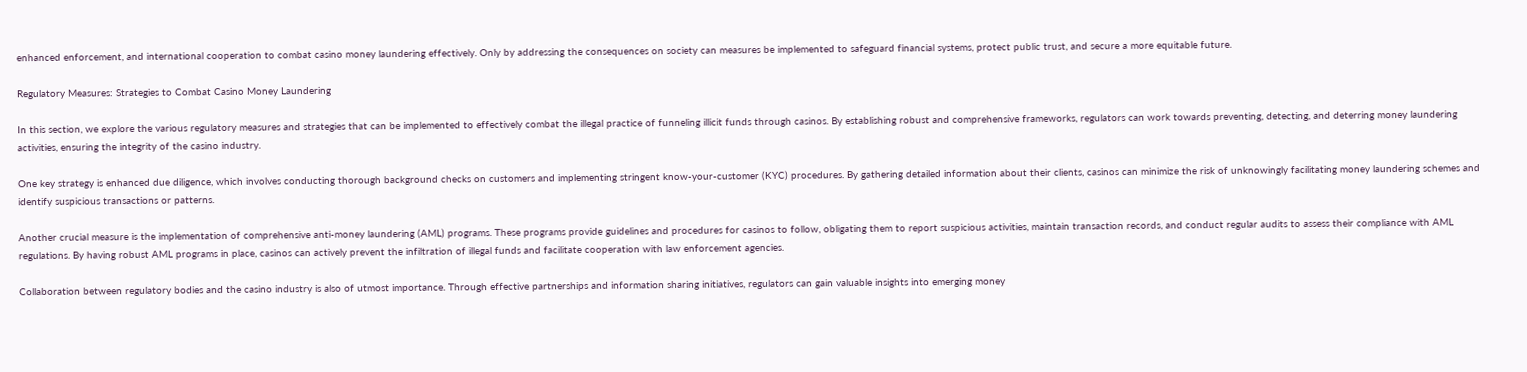enhanced enforcement, and international cooperation to combat casino money laundering effectively. Only by addressing the consequences on society can measures be implemented to safeguard financial systems, protect public trust, and secure a more equitable future.

Regulatory Measures: Strategies to Combat Casino Money Laundering

In this section, we explore the various regulatory measures and strategies that can be implemented to effectively combat the illegal practice of funneling illicit funds through casinos. By establishing robust and comprehensive frameworks, regulators can work towards preventing, detecting, and deterring money laundering activities, ensuring the integrity of the casino industry.

One key strategy is enhanced due diligence, which involves conducting thorough background checks on customers and implementing stringent know-your-customer (KYC) procedures. By gathering detailed information about their clients, casinos can minimize the risk of unknowingly facilitating money laundering schemes and identify suspicious transactions or patterns.

Another crucial measure is the implementation of comprehensive anti-money laundering (AML) programs. These programs provide guidelines and procedures for casinos to follow, obligating them to report suspicious activities, maintain transaction records, and conduct regular audits to assess their compliance with AML regulations. By having robust AML programs in place, casinos can actively prevent the infiltration of illegal funds and facilitate cooperation with law enforcement agencies.

Collaboration between regulatory bodies and the casino industry is also of utmost importance. Through effective partnerships and information sharing initiatives, regulators can gain valuable insights into emerging money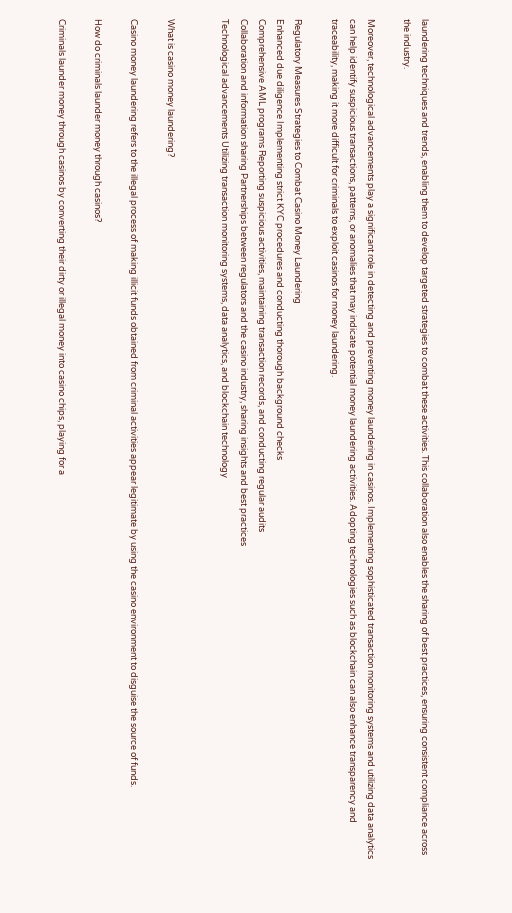laundering techniques and trends, enabling them to develop targeted strategies to combat these activities. This collaboration also enables the sharing of best practices, ensuring consistent compliance across the industry.

Moreover, technological advancements play a significant role in detecting and preventing money laundering in casinos. Implementing sophisticated transaction monitoring systems and utilizing data analytics can help identify suspicious transactions, patterns, or anomalies that may indicate potential money laundering activities. Adopting technologies such as blockchain can also enhance transparency and traceability, making it more difficult for criminals to exploit casinos for money laundering.

Regulatory Measures Strategies to Combat Casino Money Laundering
Enhanced due diligence Implementing strict KYC procedures and conducting thorough background checks
Comprehensive AML programs Reporting suspicious activities, maintaining transaction records, and conducting regular audits
Collaboration and information sharing Partnerships between regulators and the casino industry, sharing insights and best practices
Technological advancements Utilizing transaction monitoring systems, data analytics, and blockchain technology


What is casino money laundering?

Casino money laundering refers to the illegal process of making illicit funds obtained from criminal activities appear legitimate by using the casino environment to disguise the source of funds.

How do criminals launder money through casinos?

Criminals launder money through casinos by converting their dirty or illegal money into casino chips, playing for a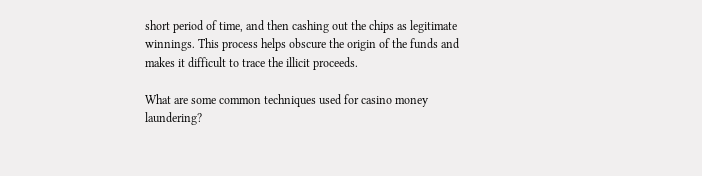short period of time, and then cashing out the chips as legitimate winnings. This process helps obscure the origin of the funds and makes it difficult to trace the illicit proceeds.

What are some common techniques used for casino money laundering?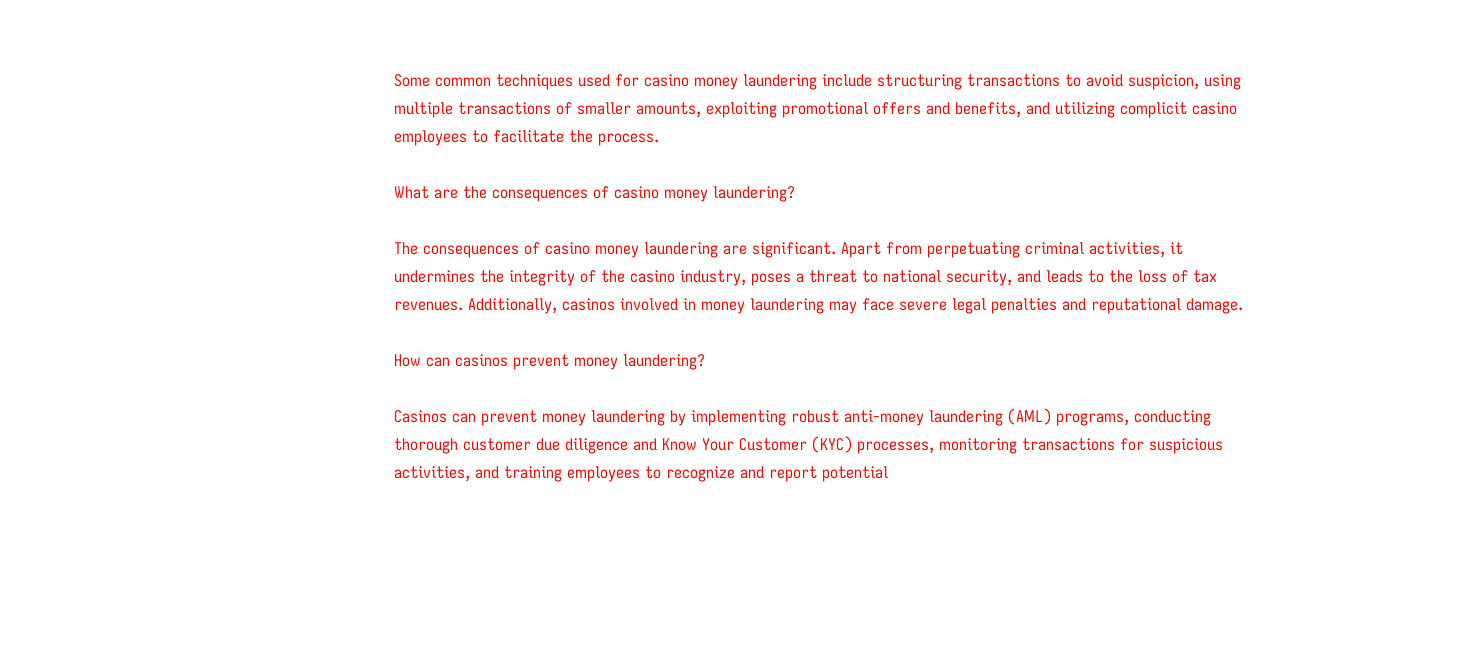Some common techniques used for casino money laundering include structuring transactions to avoid suspicion, using multiple transactions of smaller amounts, exploiting promotional offers and benefits, and utilizing complicit casino employees to facilitate the process.

What are the consequences of casino money laundering?

The consequences of casino money laundering are significant. Apart from perpetuating criminal activities, it undermines the integrity of the casino industry, poses a threat to national security, and leads to the loss of tax revenues. Additionally, casinos involved in money laundering may face severe legal penalties and reputational damage.

How can casinos prevent money laundering?

Casinos can prevent money laundering by implementing robust anti-money laundering (AML) programs, conducting thorough customer due diligence and Know Your Customer (KYC) processes, monitoring transactions for suspicious activities, and training employees to recognize and report potential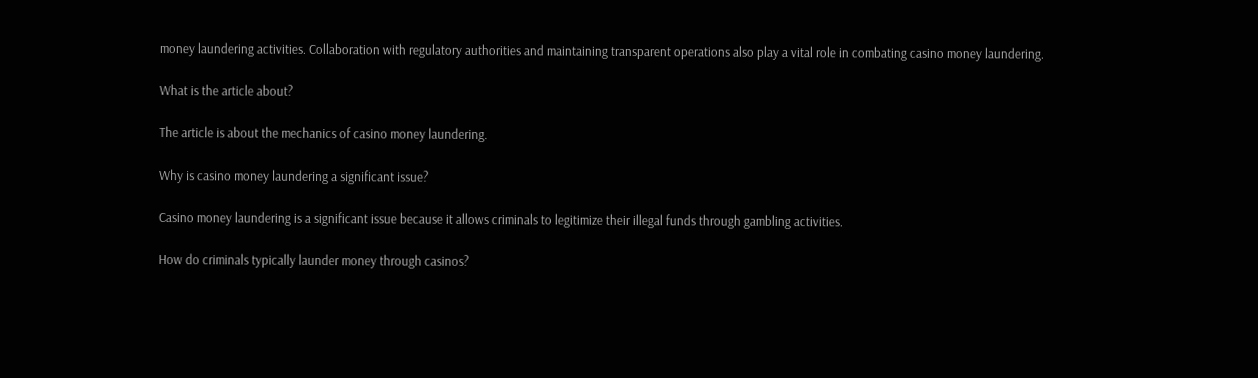money laundering activities. Collaboration with regulatory authorities and maintaining transparent operations also play a vital role in combating casino money laundering.

What is the article about?

The article is about the mechanics of casino money laundering.

Why is casino money laundering a significant issue?

Casino money laundering is a significant issue because it allows criminals to legitimize their illegal funds through gambling activities.

How do criminals typically launder money through casinos?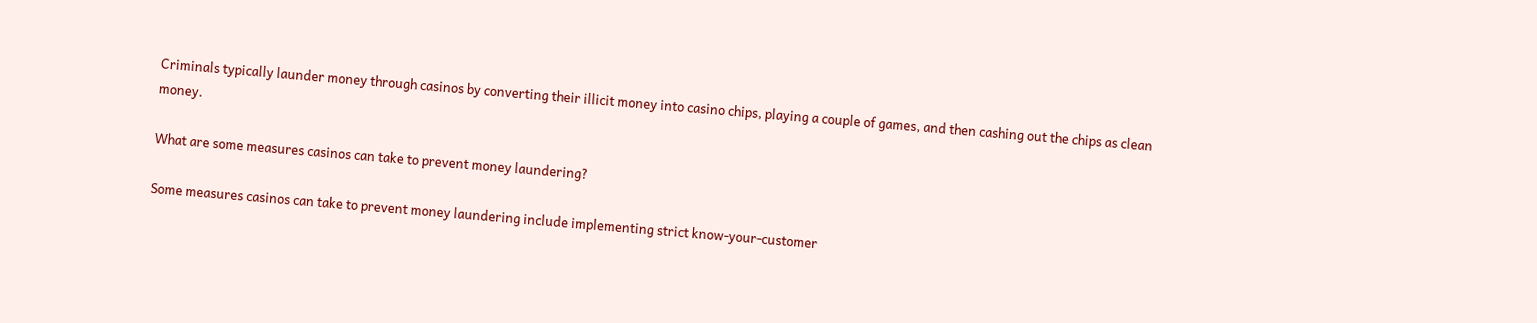Criminals typically launder money through casinos by converting their illicit money into casino chips, playing a couple of games, and then cashing out the chips as clean money.

What are some measures casinos can take to prevent money laundering?

Some measures casinos can take to prevent money laundering include implementing strict know-your-customer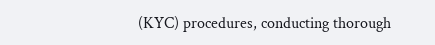(KYC) procedures, conducting thorough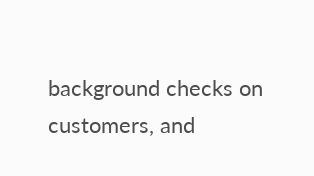background checks on customers, and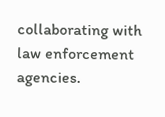collaborating with law enforcement agencies.